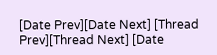[Date Prev][Date Next] [Thread Prev][Thread Next] [Date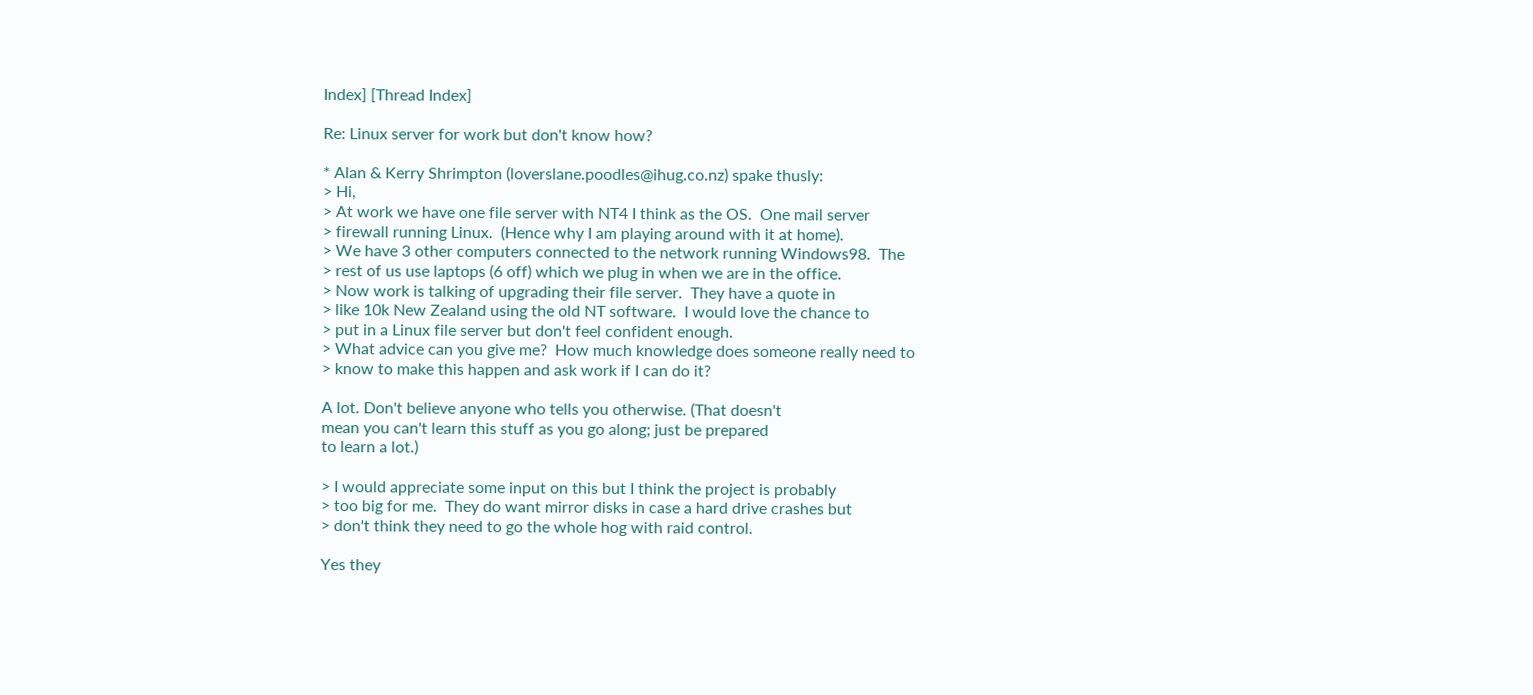Index] [Thread Index]

Re: Linux server for work but don't know how?

* Alan & Kerry Shrimpton (loverslane.poodles@ihug.co.nz) spake thusly:
> Hi,
> At work we have one file server with NT4 I think as the OS.  One mail server
> firewall running Linux.  (Hence why I am playing around with it at home).
> We have 3 other computers connected to the network running Windows98.  The
> rest of us use laptops (6 off) which we plug in when we are in the office.
> Now work is talking of upgrading their file server.  They have a quote in
> like 10k New Zealand using the old NT software.  I would love the chance to
> put in a Linux file server but don't feel confident enough.
> What advice can you give me?  How much knowledge does someone really need to
> know to make this happen and ask work if I can do it?

A lot. Don't believe anyone who tells you otherwise. (That doesn't
mean you can't learn this stuff as you go along; just be prepared
to learn a lot.)

> I would appreciate some input on this but I think the project is probably
> too big for me.  They do want mirror disks in case a hard drive crashes but
> don't think they need to go the whole hog with raid control.

Yes they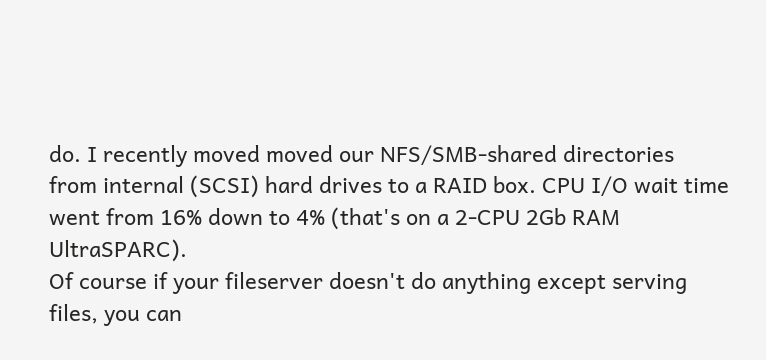do. I recently moved moved our NFS/SMB-shared directories
from internal (SCSI) hard drives to a RAID box. CPU I/O wait time
went from 16% down to 4% (that's on a 2-CPU 2Gb RAM UltraSPARC).
Of course if your fileserver doesn't do anything except serving
files, you can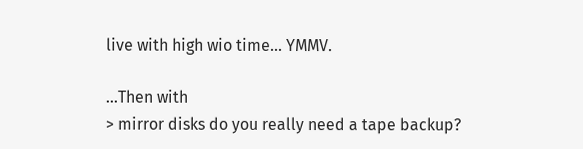live with high wio time... YMMV.

...Then with
> mirror disks do you really need a tape backup?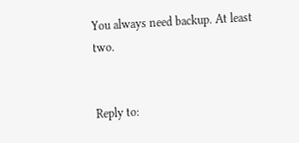You always need backup. At least two.


Reply to: